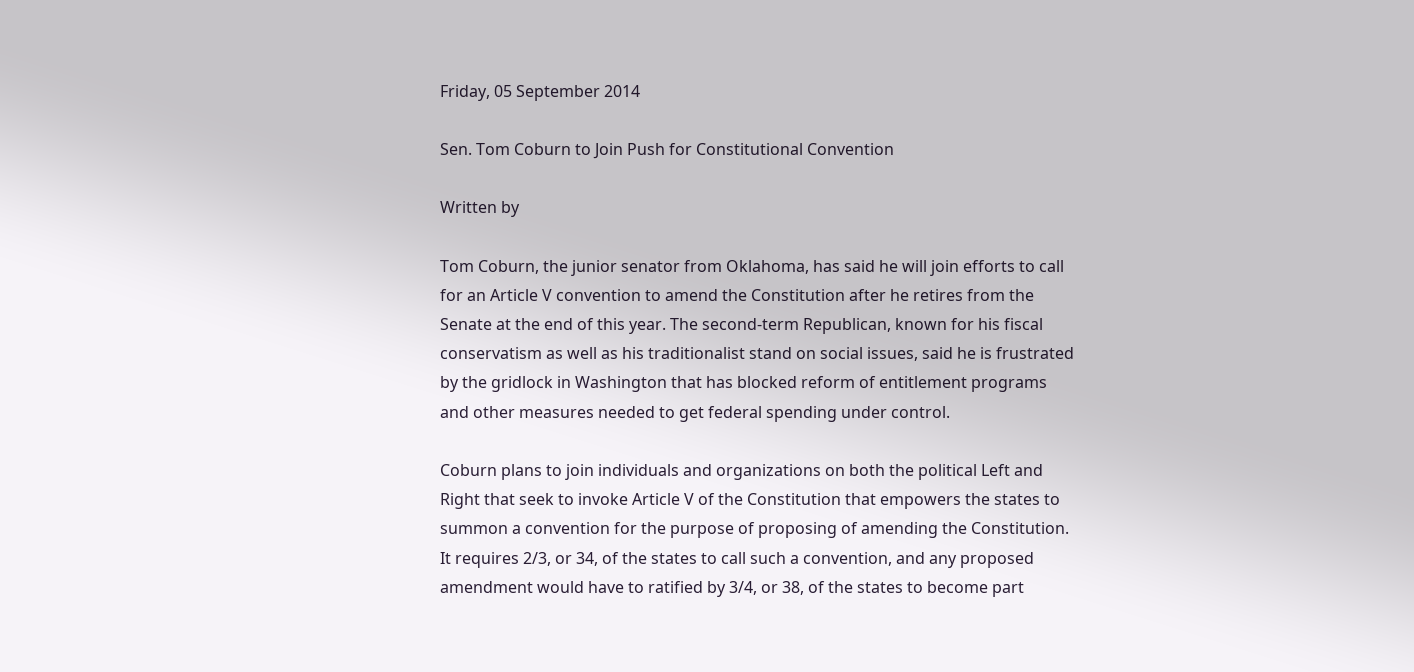Friday, 05 September 2014

Sen. Tom Coburn to Join Push for Constitutional Convention

Written by

Tom Coburn, the junior senator from Oklahoma, has said he will join efforts to call for an Article V convention to amend the Constitution after he retires from the Senate at the end of this year. The second-term Republican, known for his fiscal conservatism as well as his traditionalist stand on social issues, said he is frustrated by the gridlock in Washington that has blocked reform of entitlement programs and other measures needed to get federal spending under control.

Coburn plans to join individuals and organizations on both the political Left and Right that seek to invoke Article V of the Constitution that empowers the states to summon a convention for the purpose of proposing of amending the Constitution. It requires 2/3, or 34, of the states to call such a convention, and any proposed amendment would have to ratified by 3/4, or 38, of the states to become part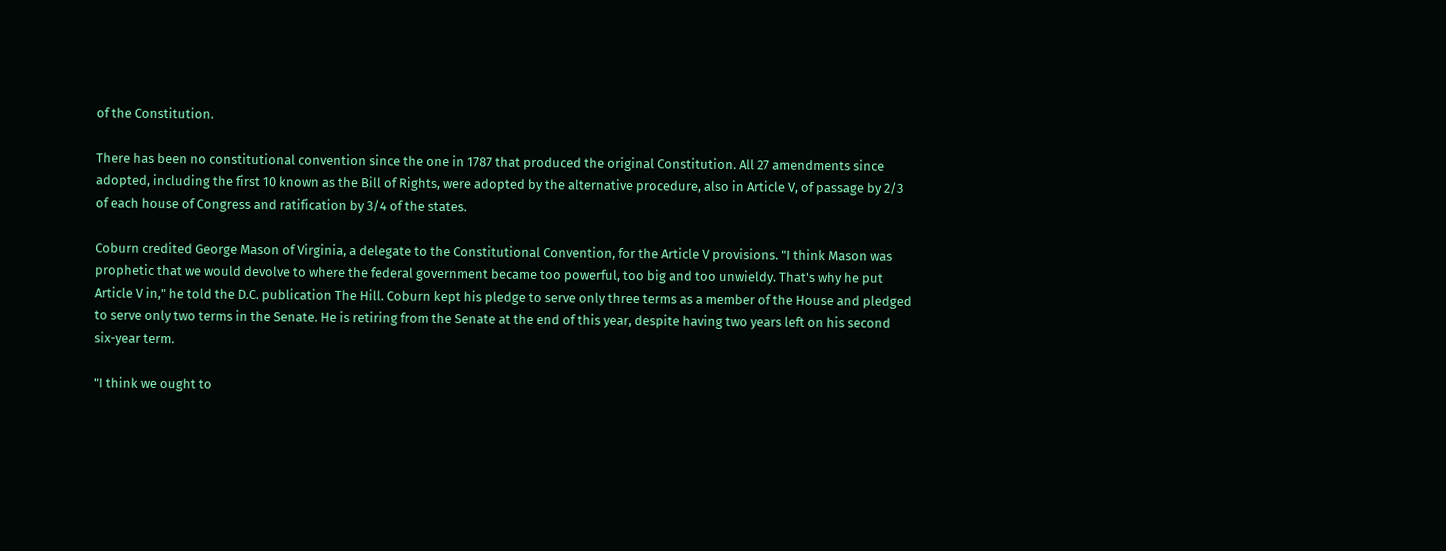of the Constitution.

There has been no constitutional convention since the one in 1787 that produced the original Constitution. All 27 amendments since adopted, including the first 10 known as the Bill of Rights, were adopted by the alternative procedure, also in Article V, of passage by 2/3 of each house of Congress and ratification by 3/4 of the states.

Coburn credited George Mason of Virginia, a delegate to the Constitutional Convention, for the Article V provisions. "I think Mason was prophetic that we would devolve to where the federal government became too powerful, too big and too unwieldy. That's why he put Article V in," he told the D.C. publication The Hill. Coburn kept his pledge to serve only three terms as a member of the House and pledged to serve only two terms in the Senate. He is retiring from the Senate at the end of this year, despite having two years left on his second six-year term.

"I think we ought to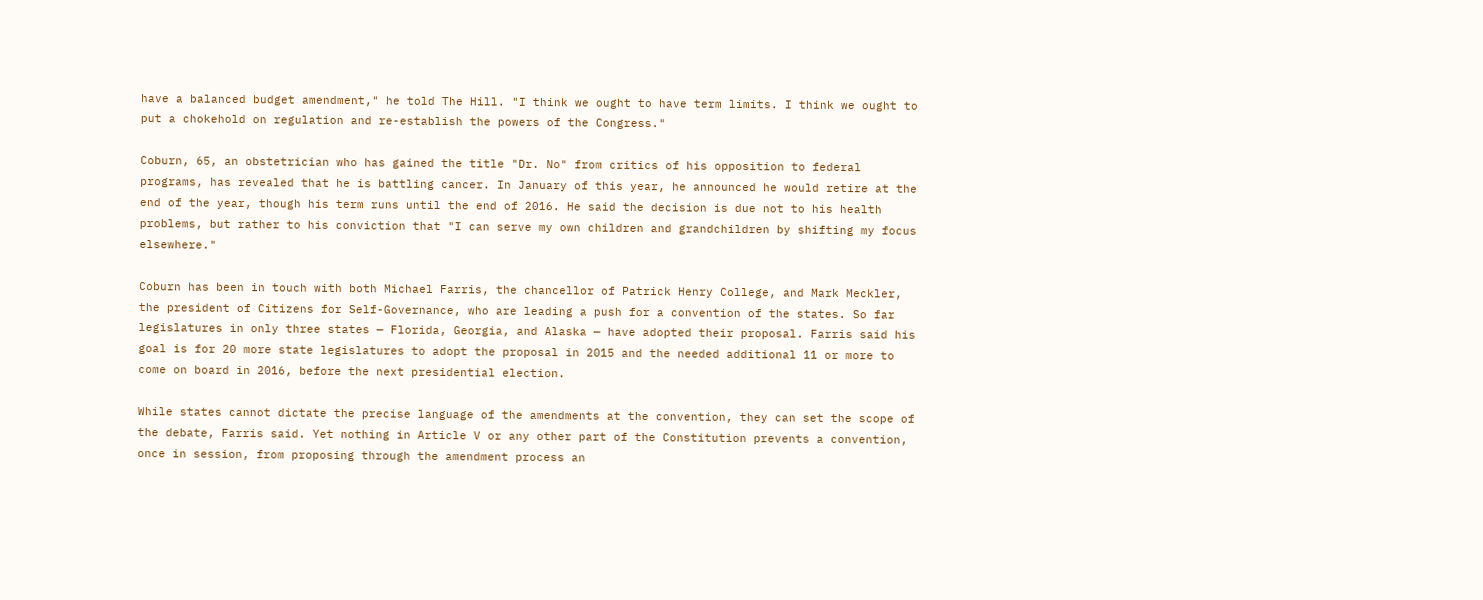have a balanced budget amendment," he told The Hill. "I think we ought to have term limits. I think we ought to put a chokehold on regulation and re-establish the powers of the Congress."

Coburn, 65, an obstetrician who has gained the title "Dr. No" from critics of his opposition to federal programs, has revealed that he is battling cancer. In January of this year, he announced he would retire at the end of the year, though his term runs until the end of 2016. He said the decision is due not to his health problems, but rather to his conviction that "I can serve my own children and grandchildren by shifting my focus elsewhere."

Coburn has been in touch with both Michael Farris, the chancellor of Patrick Henry College, and Mark Meckler, the president of Citizens for Self-Governance, who are leading a push for a convention of the states. So far legislatures in only three states — Florida, Georgia, and Alaska — have adopted their proposal. Farris said his goal is for 20 more state legislatures to adopt the proposal in 2015 and the needed additional 11 or more to come on board in 2016, before the next presidential election.

While states cannot dictate the precise language of the amendments at the convention, they can set the scope of the debate, Farris said. Yet nothing in Article V or any other part of the Constitution prevents a convention, once in session, from proposing through the amendment process an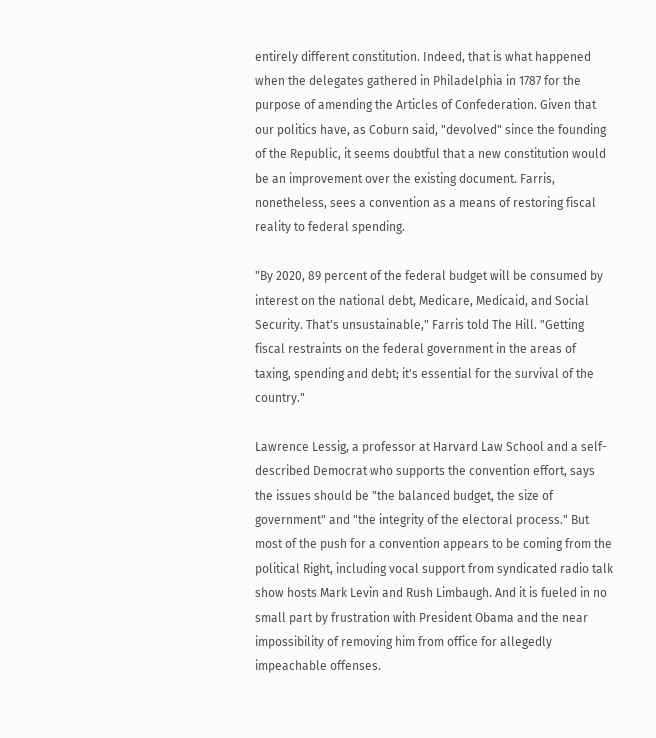entirely different constitution. Indeed, that is what happened when the delegates gathered in Philadelphia in 1787 for the purpose of amending the Articles of Confederation. Given that our politics have, as Coburn said, "devolved" since the founding of the Republic, it seems doubtful that a new constitution would be an improvement over the existing document. Farris, nonetheless, sees a convention as a means of restoring fiscal reality to federal spending.

"By 2020, 89 percent of the federal budget will be consumed by interest on the national debt, Medicare, Medicaid, and Social Security. That's unsustainable," Farris told The Hill. "Getting fiscal restraints on the federal government in the areas of taxing, spending and debt; it's essential for the survival of the country."

Lawrence Lessig, a professor at Harvard Law School and a self-described Democrat who supports the convention effort, says the issues should be "the balanced budget, the size of government" and "the integrity of the electoral process." But most of the push for a convention appears to be coming from the political Right, including vocal support from syndicated radio talk show hosts Mark Levin and Rush Limbaugh. And it is fueled in no small part by frustration with President Obama and the near impossibility of removing him from office for allegedly impeachable offenses.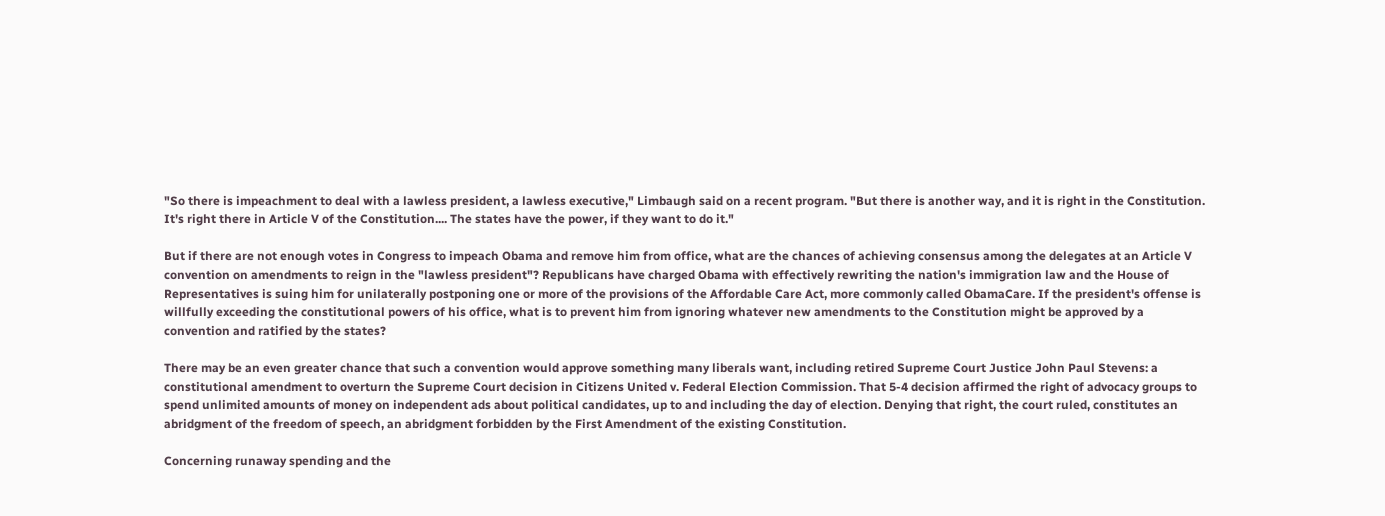"So there is impeachment to deal with a lawless president, a lawless executive," Limbaugh said on a recent program. "But there is another way, and it is right in the Constitution. It's right there in Article V of the Constitution.... The states have the power, if they want to do it."

But if there are not enough votes in Congress to impeach Obama and remove him from office, what are the chances of achieving consensus among the delegates at an Article V convention on amendments to reign in the "lawless president"? Republicans have charged Obama with effectively rewriting the nation's immigration law and the House of Representatives is suing him for unilaterally postponing one or more of the provisions of the Affordable Care Act, more commonly called ObamaCare. If the president's offense is willfully exceeding the constitutional powers of his office, what is to prevent him from ignoring whatever new amendments to the Constitution might be approved by a convention and ratified by the states?

There may be an even greater chance that such a convention would approve something many liberals want, including retired Supreme Court Justice John Paul Stevens: a constitutional amendment to overturn the Supreme Court decision in Citizens United v. Federal Election Commission. That 5-4 decision affirmed the right of advocacy groups to spend unlimited amounts of money on independent ads about political candidates, up to and including the day of election. Denying that right, the court ruled, constitutes an abridgment of the freedom of speech, an abridgment forbidden by the First Amendment of the existing Constitution.

Concerning runaway spending and the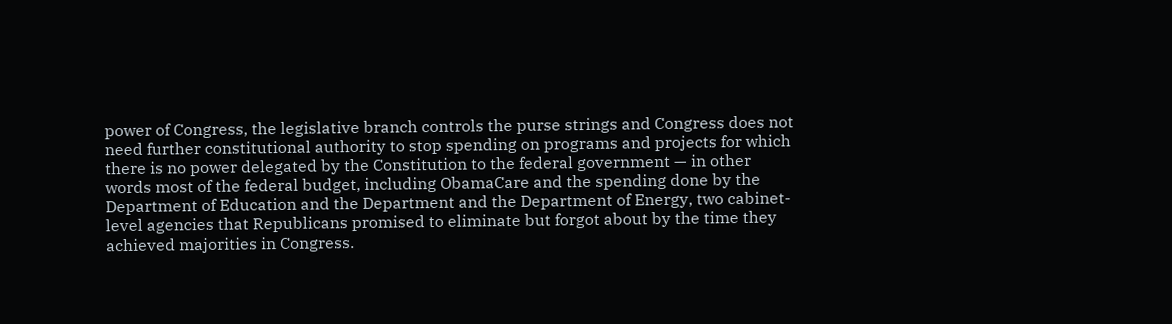power of Congress, the legislative branch controls the purse strings and Congress does not need further constitutional authority to stop spending on programs and projects for which there is no power delegated by the Constitution to the federal government — in other words most of the federal budget, including ObamaCare and the spending done by the Department of Education and the Department and the Department of Energy, two cabinet-level agencies that Republicans promised to eliminate but forgot about by the time they achieved majorities in Congress.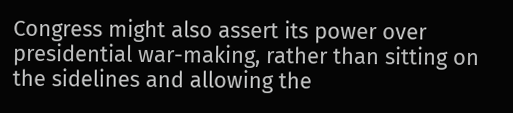Congress might also assert its power over presidential war-making, rather than sitting on the sidelines and allowing the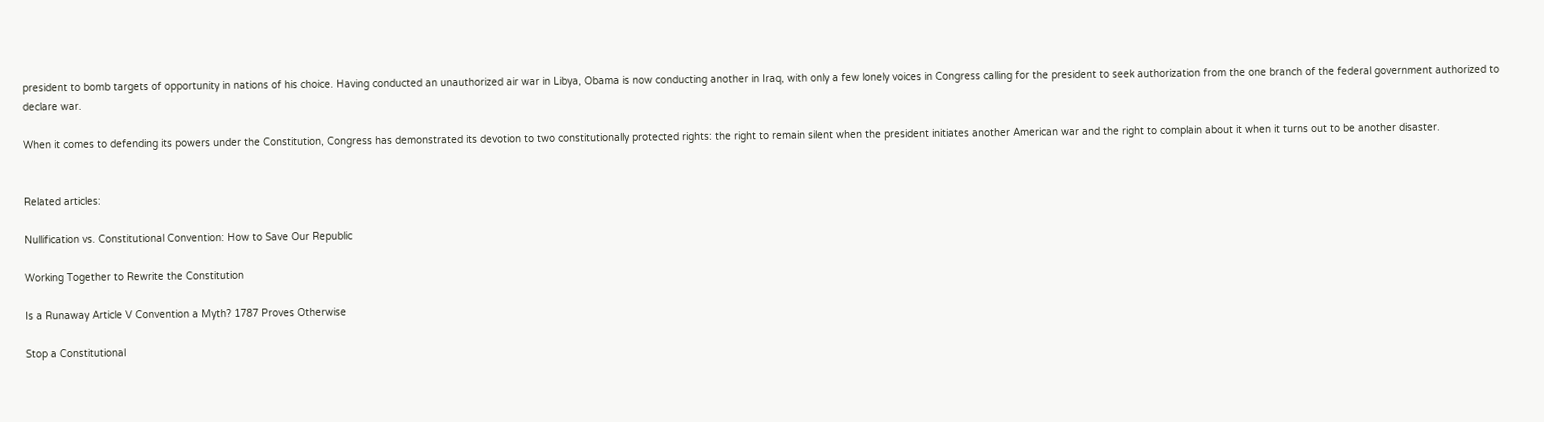president to bomb targets of opportunity in nations of his choice. Having conducted an unauthorized air war in Libya, Obama is now conducting another in Iraq, with only a few lonely voices in Congress calling for the president to seek authorization from the one branch of the federal government authorized to declare war.

When it comes to defending its powers under the Constitution, Congress has demonstrated its devotion to two constitutionally protected rights: the right to remain silent when the president initiates another American war and the right to complain about it when it turns out to be another disaster.


Related articles:

Nullification vs. Constitutional Convention: How to Save Our Republic

Working Together to Rewrite the Constitution

Is a Runaway Article V Convention a Myth? 1787 Proves Otherwise

Stop a Constitutional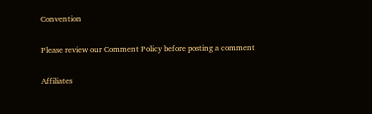Convention

Please review our Comment Policy before posting a comment

Affiliates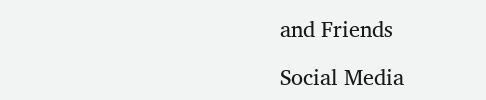and Friends

Social Media